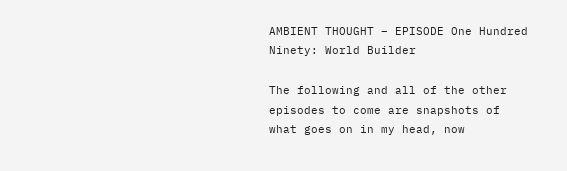AMBIENT THOUGHT – EPISODE One Hundred Ninety: World Builder

The following and all of the other episodes to come are snapshots of what goes on in my head, now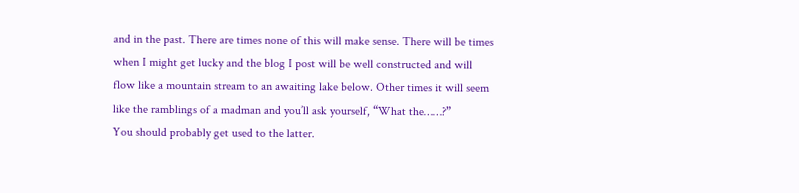and in the past. There are times none of this will make sense. There will be times when I might get lucky and the blog I post will be well constructed and will flow like a mountain stream to an awaiting lake below. Other times it will seem like the ramblings of a madman and you’ll ask yourself, “What the……?”
You should probably get used to the latter.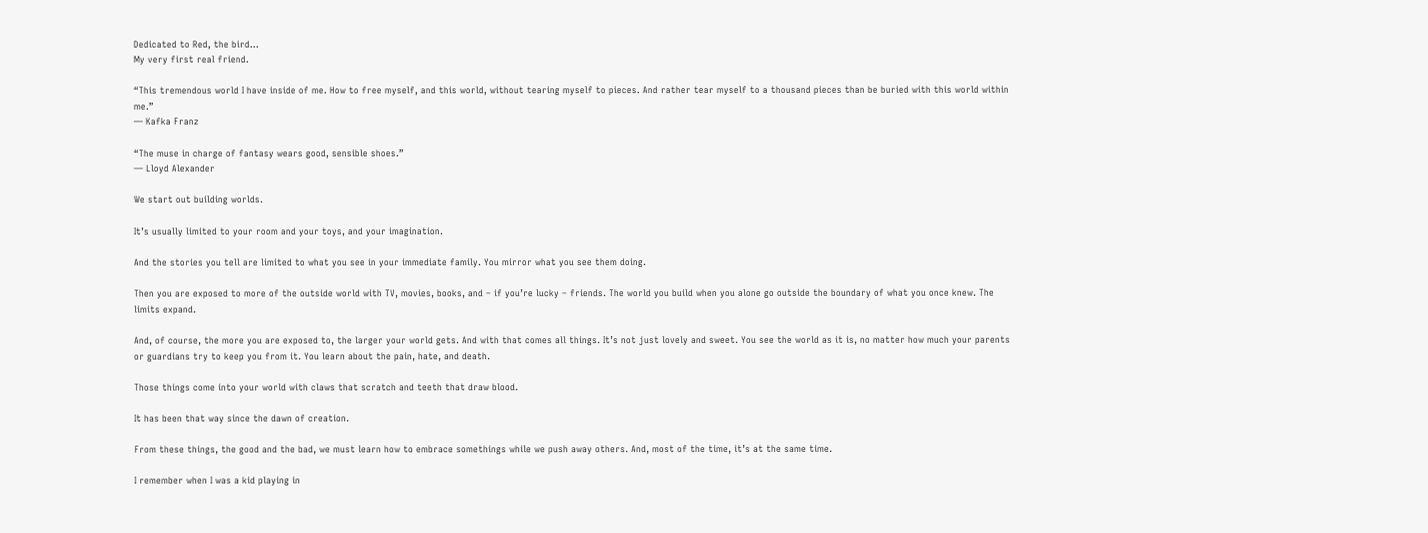Dedicated to Red, the bird…
My very first real friend.

“This tremendous world I have inside of me. How to free myself, and this world, without tearing myself to pieces. And rather tear myself to a thousand pieces than be buried with this world within me.”
― Kafka Franz

“The muse in charge of fantasy wears good, sensible shoes.”
― Lloyd Alexander

We start out building worlds.

It’s usually limited to your room and your toys, and your imagination.

And the stories you tell are limited to what you see in your immediate family. You mirror what you see them doing.

Then you are exposed to more of the outside world with TV, movies, books, and – if you’re lucky – friends. The world you build when you alone go outside the boundary of what you once knew. The limits expand.

And, of course, the more you are exposed to, the larger your world gets. And with that comes all things. It’s not just lovely and sweet. You see the world as it is, no matter how much your parents or guardians try to keep you from it. You learn about the pain, hate, and death.

Those things come into your world with claws that scratch and teeth that draw blood.

It has been that way since the dawn of creation.

From these things, the good and the bad, we must learn how to embrace somethings while we push away others. And, most of the time, it’s at the same time.

I remember when I was a kid playing in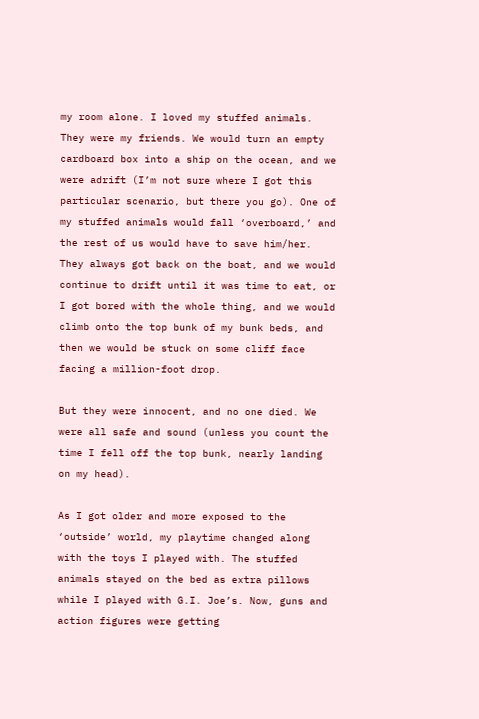my room alone. I loved my stuffed animals. They were my friends. We would turn an empty cardboard box into a ship on the ocean, and we were adrift (I’m not sure where I got this particular scenario, but there you go). One of my stuffed animals would fall ‘overboard,’ and the rest of us would have to save him/her. They always got back on the boat, and we would continue to drift until it was time to eat, or I got bored with the whole thing, and we would climb onto the top bunk of my bunk beds, and then we would be stuck on some cliff face facing a million-foot drop.

But they were innocent, and no one died. We were all safe and sound (unless you count the time I fell off the top bunk, nearly landing on my head).

As I got older and more exposed to the ‘outside’ world, my playtime changed along with the toys I played with. The stuffed animals stayed on the bed as extra pillows while I played with G.I. Joe’s. Now, guns and action figures were getting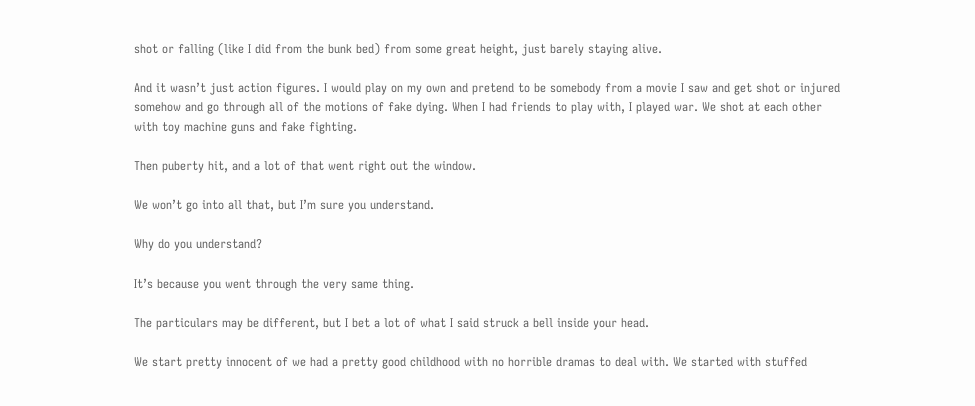shot or falling (like I did from the bunk bed) from some great height, just barely staying alive.

And it wasn’t just action figures. I would play on my own and pretend to be somebody from a movie I saw and get shot or injured somehow and go through all of the motions of fake dying. When I had friends to play with, I played war. We shot at each other with toy machine guns and fake fighting.

Then puberty hit, and a lot of that went right out the window.

We won’t go into all that, but I’m sure you understand.

Why do you understand?

It’s because you went through the very same thing.

The particulars may be different, but I bet a lot of what I said struck a bell inside your head.

We start pretty innocent of we had a pretty good childhood with no horrible dramas to deal with. We started with stuffed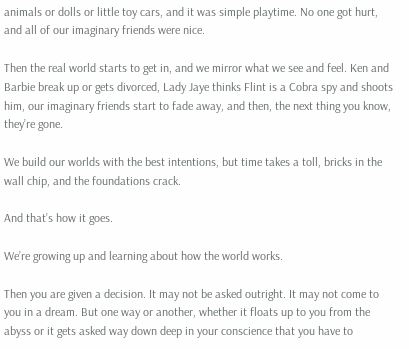animals or dolls or little toy cars, and it was simple playtime. No one got hurt, and all of our imaginary friends were nice.

Then the real world starts to get in, and we mirror what we see and feel. Ken and Barbie break up or gets divorced, Lady Jaye thinks Flint is a Cobra spy and shoots him, our imaginary friends start to fade away, and then, the next thing you know, they’re gone.

We build our worlds with the best intentions, but time takes a toll, bricks in the wall chip, and the foundations crack.

And that’s how it goes.

We’re growing up and learning about how the world works.

Then you are given a decision. It may not be asked outright. It may not come to you in a dream. But one way or another, whether it floats up to you from the abyss or it gets asked way down deep in your conscience that you have to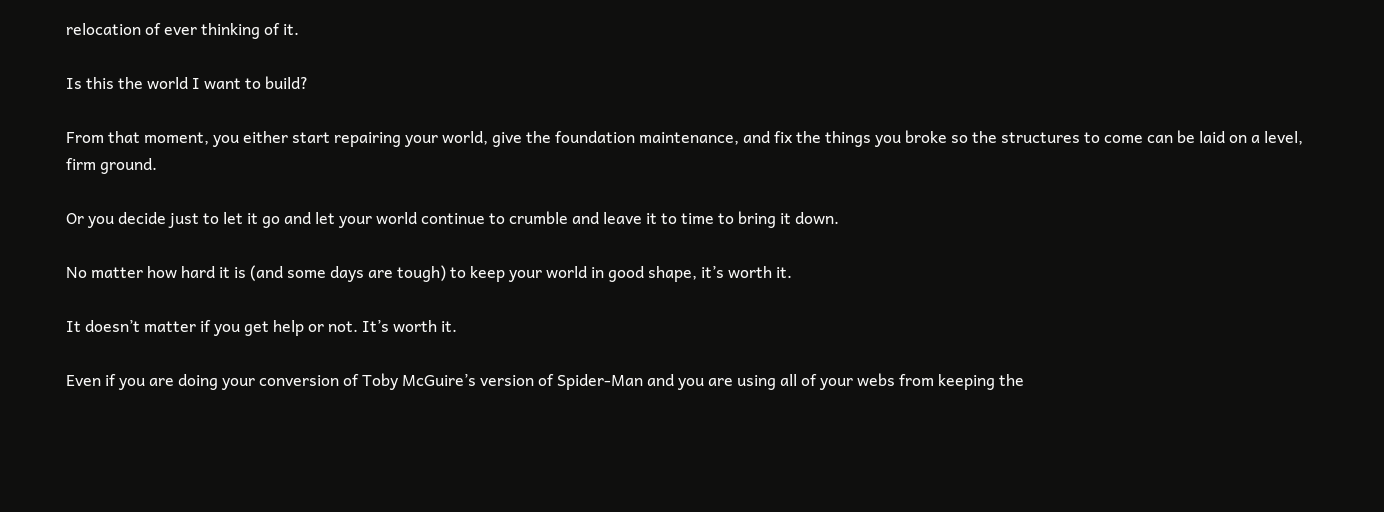relocation of ever thinking of it.

Is this the world I want to build?

From that moment, you either start repairing your world, give the foundation maintenance, and fix the things you broke so the structures to come can be laid on a level, firm ground.

Or you decide just to let it go and let your world continue to crumble and leave it to time to bring it down.

No matter how hard it is (and some days are tough) to keep your world in good shape, it’s worth it.

It doesn’t matter if you get help or not. It’s worth it.

Even if you are doing your conversion of Toby McGuire’s version of Spider-Man and you are using all of your webs from keeping the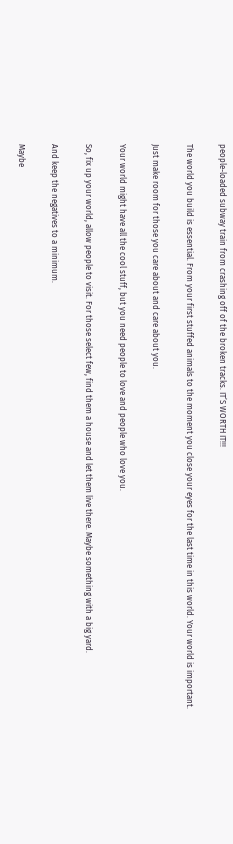people-loaded subway train from crashing off of the broken tracks. IT’S WORTH IT!!!

The world you build is essential. From your first stuffed animals to the moment you close your eyes for the last time in this world. Your world is important.

Just make room for those you care about and care about you.

Your world might have all the cool stuff, but you need people to love and people who love you.

So, fix up your world, allow people to visit. For those select few, find them a house and let them live there. Maybe something with a big yard.

And keep the negatives to a minimum.

Maybe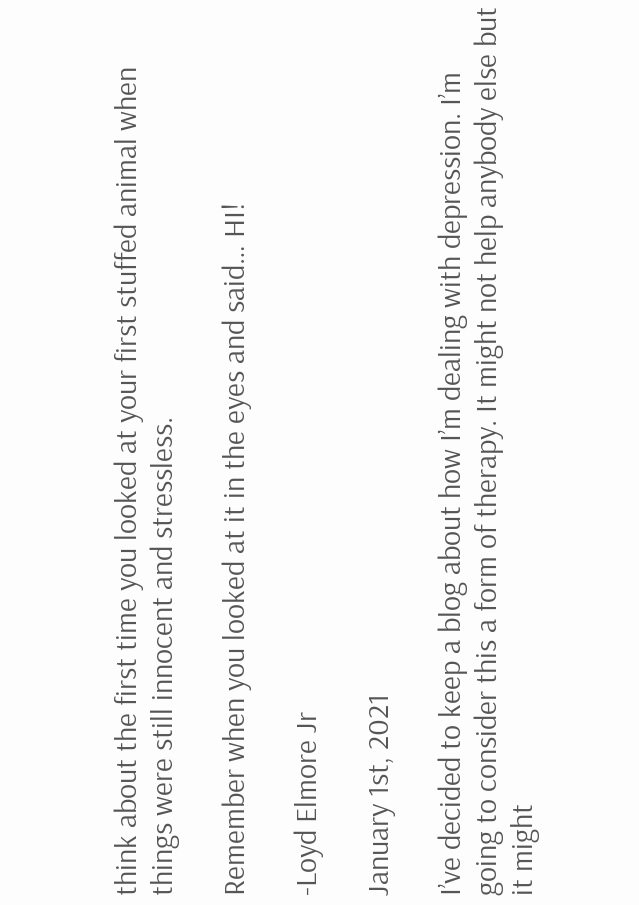think about the first time you looked at your first stuffed animal when things were still innocent and stressless.

Remember when you looked at it in the eyes and said… HI!

-Loyd Elmore Jr

January 1st, 2021

I’ve decided to keep a blog about how I’m dealing with depression. I’m going to consider this a form of therapy. It might not help anybody else but it might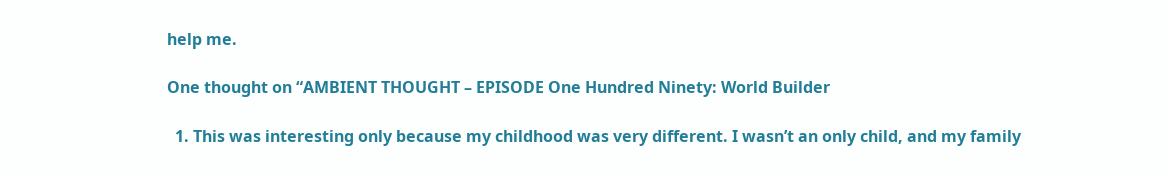help me.

One thought on “AMBIENT THOUGHT – EPISODE One Hundred Ninety: World Builder

  1. This was interesting only because my childhood was very different. I wasn’t an only child, and my family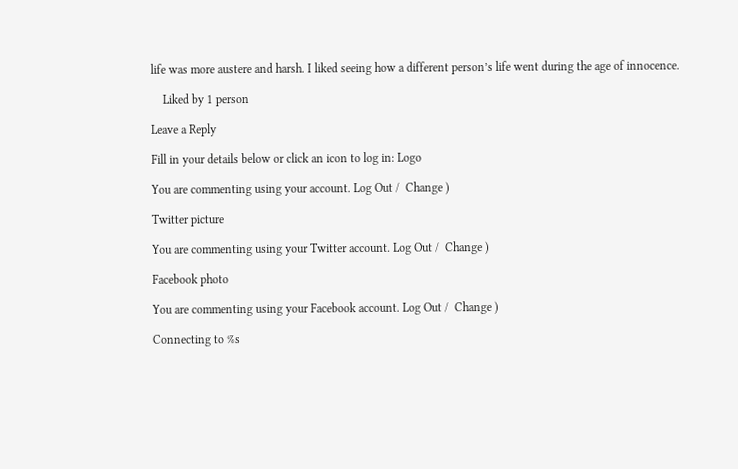life was more austere and harsh. I liked seeing how a different person’s life went during the age of innocence.

    Liked by 1 person

Leave a Reply

Fill in your details below or click an icon to log in: Logo

You are commenting using your account. Log Out /  Change )

Twitter picture

You are commenting using your Twitter account. Log Out /  Change )

Facebook photo

You are commenting using your Facebook account. Log Out /  Change )

Connecting to %s